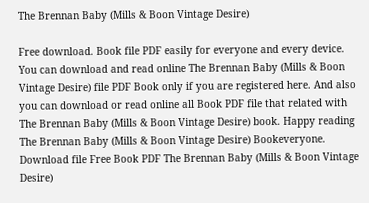The Brennan Baby (Mills & Boon Vintage Desire)

Free download. Book file PDF easily for everyone and every device. You can download and read online The Brennan Baby (Mills & Boon Vintage Desire) file PDF Book only if you are registered here. And also you can download or read online all Book PDF file that related with The Brennan Baby (Mills & Boon Vintage Desire) book. Happy reading The Brennan Baby (Mills & Boon Vintage Desire) Bookeveryone. Download file Free Book PDF The Brennan Baby (Mills & Boon Vintage Desire)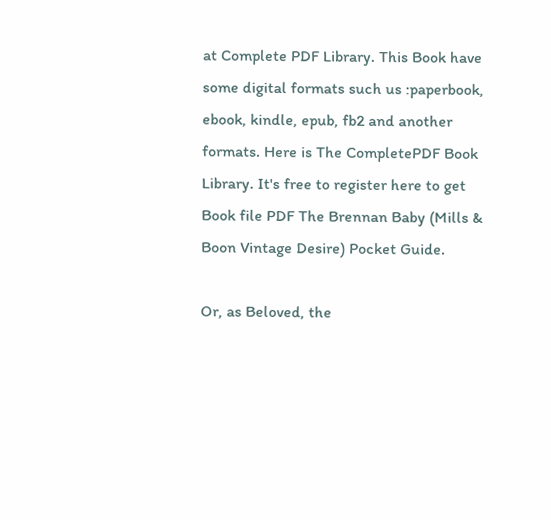at Complete PDF Library. This Book have some digital formats such us :paperbook, ebook, kindle, epub, fb2 and another formats. Here is The CompletePDF Book Library. It's free to register here to get Book file PDF The Brennan Baby (Mills & Boon Vintage Desire) Pocket Guide.

Or, as Beloved, the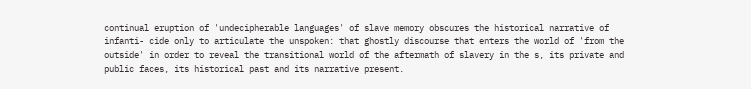continual eruption of 'undecipherable languages' of slave memory obscures the historical narrative of infanti- cide only to articulate the unspoken: that ghostly discourse that enters the world of 'from the outside' in order to reveal the transitional world of the aftermath of slavery in the s, its private and public faces, its historical past and its narrative present.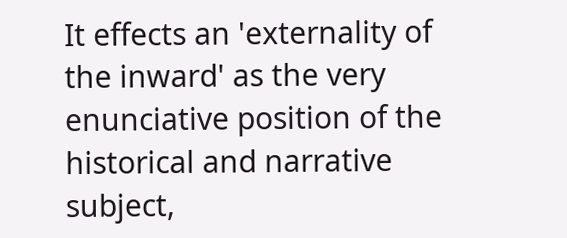It effects an 'externality of the inward' as the very enunciative position of the historical and narrative subject,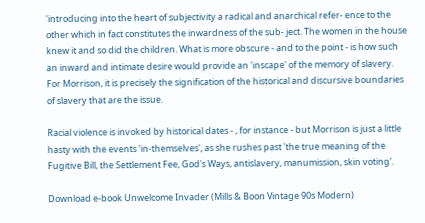'introducing into the heart of subjectivity a radical and anarchical refer- ence to the other which in fact constitutes the inwardness of the sub- ject. The women in the house knew it and so did the children. What is more obscure - and to the point - is how such an inward and intimate desire would provide an 'inscape' of the memory of slavery. For Morrison, it is precisely the signification of the historical and discursive boundaries of slavery that are the issue.

Racial violence is invoked by historical dates - , for instance - but Morrison is just a little hasty with the events 'in-themselves', as she rushes past 'the true meaning of the Fugitive Bill, the Settlement Fee, God's Ways, antislavery, manumission, skin voting'.

Download e-book Unwelcome Invader (Mills & Boon Vintage 90s Modern)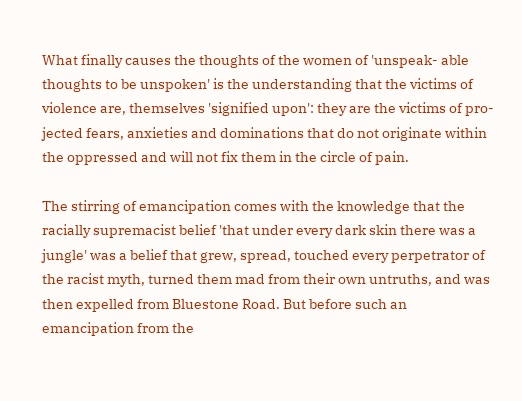What finally causes the thoughts of the women of 'unspeak- able thoughts to be unspoken' is the understanding that the victims of violence are, themselves 'signified upon': they are the victims of pro- jected fears, anxieties and dominations that do not originate within the oppressed and will not fix them in the circle of pain.

The stirring of emancipation comes with the knowledge that the racially supremacist belief 'that under every dark skin there was a jungle' was a belief that grew, spread, touched every perpetrator of the racist myth, turned them mad from their own untruths, and was then expelled from Bluestone Road. But before such an emancipation from the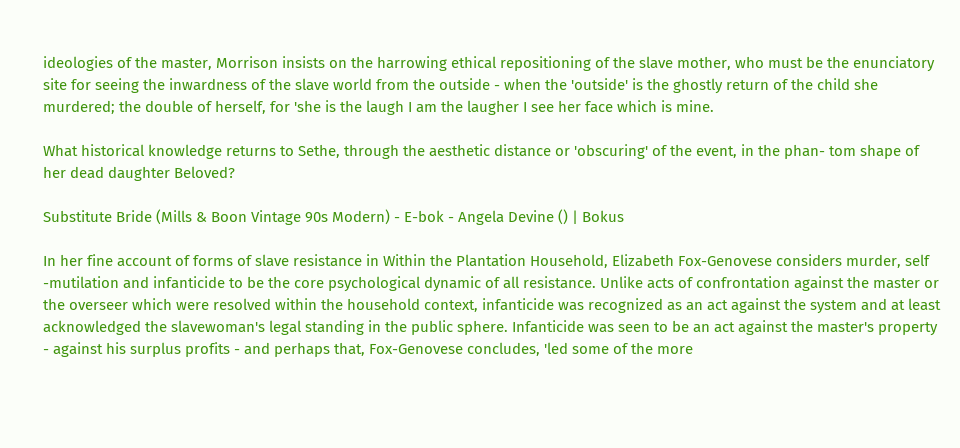ideologies of the master, Morrison insists on the harrowing ethical repositioning of the slave mother, who must be the enunciatory site for seeing the inwardness of the slave world from the outside - when the 'outside' is the ghostly return of the child she murdered; the double of herself, for 'she is the laugh I am the laugher I see her face which is mine.

What historical knowledge returns to Sethe, through the aesthetic distance or 'obscuring' of the event, in the phan- tom shape of her dead daughter Beloved?

Substitute Bride (Mills & Boon Vintage 90s Modern) - E-bok - Angela Devine () | Bokus

In her fine account of forms of slave resistance in Within the Plantation Household, Elizabeth Fox-Genovese considers murder, self -mutilation and infanticide to be the core psychological dynamic of all resistance. Unlike acts of confrontation against the master or the overseer which were resolved within the household context, infanticide was recognized as an act against the system and at least acknowledged the slavewoman's legal standing in the public sphere. Infanticide was seen to be an act against the master's property - against his surplus profits - and perhaps that, Fox-Genovese concludes, 'led some of the more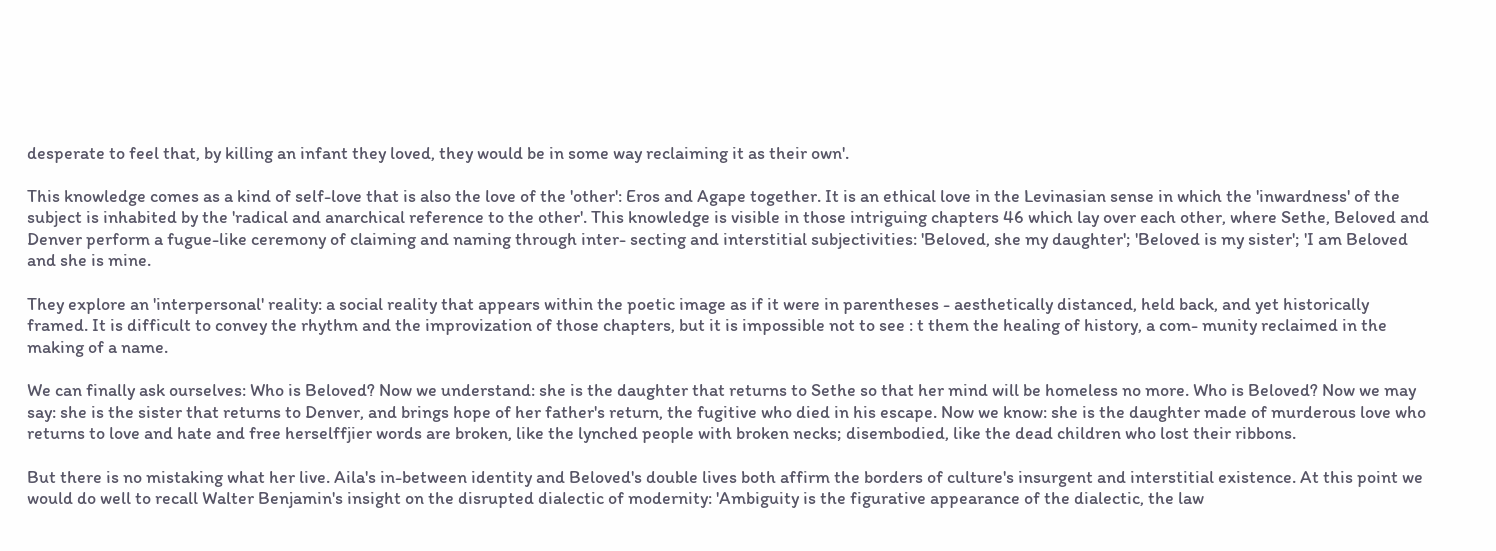desperate to feel that, by killing an infant they loved, they would be in some way reclaiming it as their own'.

This knowledge comes as a kind of self-love that is also the love of the 'other': Eros and Agape together. It is an ethical love in the Levinasian sense in which the 'inwardness' of the subject is inhabited by the 'radical and anarchical reference to the other'. This knowledge is visible in those intriguing chapters 46 which lay over each other, where Sethe, Beloved and Denver perform a fugue-like ceremony of claiming and naming through inter- secting and interstitial subjectivities: 'Beloved, she my daughter'; 'Beloved is my sister'; 'I am Beloved and she is mine.

They explore an 'interpersonal' reality: a social reality that appears within the poetic image as if it were in parentheses - aesthetically distanced, held back, and yet historically framed. It is difficult to convey the rhythm and the improvization of those chapters, but it is impossible not to see : t them the healing of history, a com- munity reclaimed in the making of a name.

We can finally ask ourselves: Who is Beloved? Now we understand: she is the daughter that returns to Sethe so that her mind will be homeless no more. Who is Beloved? Now we may say: she is the sister that returns to Denver, and brings hope of her father's return, the fugitive who died in his escape. Now we know: she is the daughter made of murderous love who returns to love and hate and free herselffjier words are broken, like the lynched people with broken necks; disembodied, like the dead children who lost their ribbons.

But there is no mistaking what her live. Aila's in-between identity and Beloved's double lives both affirm the borders of culture's insurgent and interstitial existence. At this point we would do well to recall Walter Benjamin's insight on the disrupted dialectic of modernity: 'Ambiguity is the figurative appearance of the dialectic, the law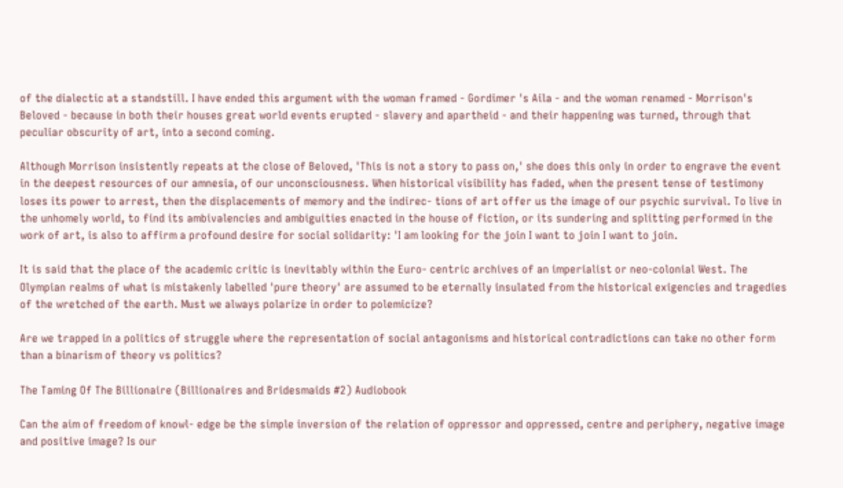of the dialectic at a standstill. I have ended this argument with the woman framed - Gordimer 's Aila - and the woman renamed - Morrison's Beloved - because in both their houses great world events erupted - slavery and apartheid - and their happening was turned, through that peculiar obscurity of art, into a second coming.

Although Morrison insistently repeats at the close of Beloved, 'This is not a story to pass on,' she does this only in order to engrave the event in the deepest resources of our amnesia, of our unconsciousness. When historical visibility has faded, when the present tense of testimony loses its power to arrest, then the displacements of memory and the indirec- tions of art offer us the image of our psychic survival. To live in the unhomely world, to find its ambivalencies and ambiguities enacted in the house of fiction, or its sundering and splitting performed in the work of art, is also to affirm a profound desire for social solidarity: 'I am looking for the join I want to join I want to join.

It is said that the place of the academic critic is inevitably within the Euro- centric archives of an imperialist or neo-colonial West. The Olympian realms of what is mistakenly labelled 'pure theory' are assumed to be eternally insulated from the historical exigencies and tragedies of the wretched of the earth. Must we always polarize in order to polemicize?

Are we trapped in a politics of struggle where the representation of social antagonisms and historical contradictions can take no other form than a binarism of theory vs politics?

The Taming Of The Billionaire (Billionaires and Bridesmaids #2) Audiobook

Can the aim of freedom of knowl- edge be the simple inversion of the relation of oppressor and oppressed, centre and periphery, negative image and positive image? Is our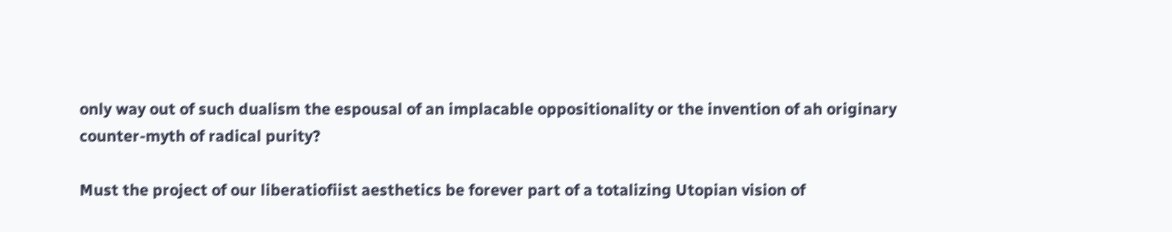only way out of such dualism the espousal of an implacable oppositionality or the invention of ah originary counter-myth of radical purity?

Must the project of our liberatiofiist aesthetics be forever part of a totalizing Utopian vision of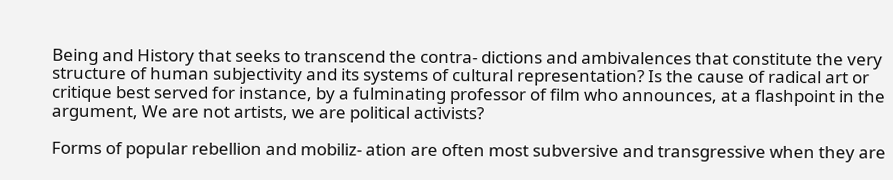Being and History that seeks to transcend the contra- dictions and ambivalences that constitute the very structure of human subjectivity and its systems of cultural representation? Is the cause of radical art or critique best served for instance, by a fulminating professor of film who announces, at a flashpoint in the argument, We are not artists, we are political activists?

Forms of popular rebellion and mobiliz- ation are often most subversive and transgressive when they are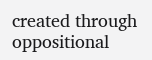created through oppositional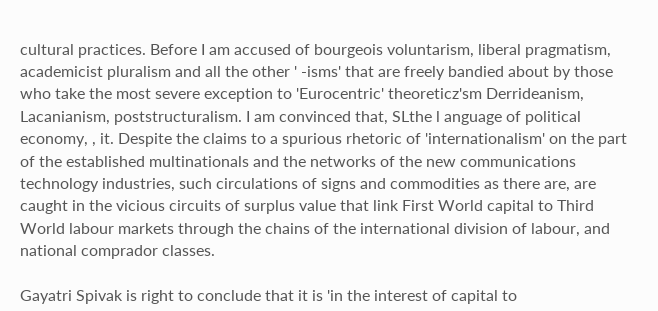cultural practices. Before I am accused of bourgeois voluntarism, liberal pragmatism, academicist pluralism and all the other ' -isms' that are freely bandied about by those who take the most severe exception to 'Eurocentric' theoreticz'sm Derrideanism, Lacanianism, poststructuralism. I am convinced that, SLthe l anguage of political economy, , it. Despite the claims to a spurious rhetoric of 'internationalism' on the part of the established multinationals and the networks of the new communications technology industries, such circulations of signs and commodities as there are, are caught in the vicious circuits of surplus value that link First World capital to Third World labour markets through the chains of the international division of labour, and national comprador classes.

Gayatri Spivak is right to conclude that it is 'in the interest of capital to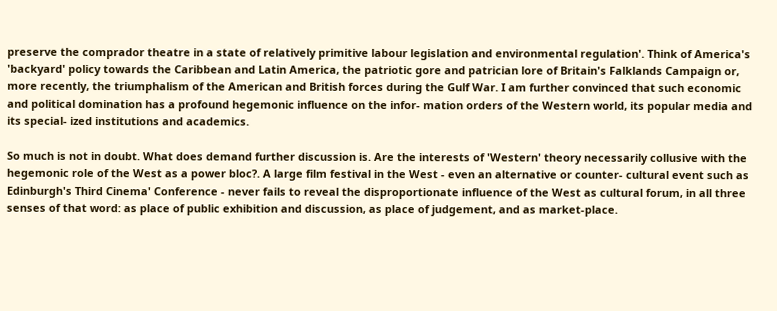preserve the comprador theatre in a state of relatively primitive labour legislation and environmental regulation'. Think of America's 'backyard' policy towards the Caribbean and Latin America, the patriotic gore and patrician lore of Britain's Falklands Campaign or, more recently, the triumphalism of the American and British forces during the Gulf War. I am further convinced that such economic and political domination has a profound hegemonic influence on the infor- mation orders of the Western world, its popular media and its special- ized institutions and academics.

So much is not in doubt. What does demand further discussion is. Are the interests of 'Western' theory necessarily collusive with the hegemonic role of the West as a power bloc?. A large film festival in the West - even an alternative or counter- cultural event such as Edinburgh's Third Cinema' Conference - never fails to reveal the disproportionate influence of the West as cultural forum, in all three senses of that word: as place of public exhibition and discussion, as place of judgement, and as market-place.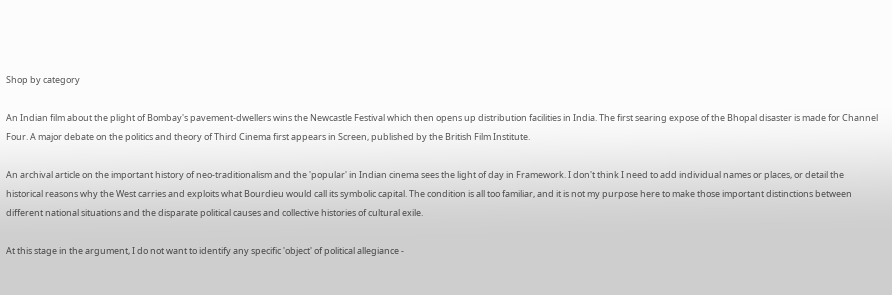Shop by category

An Indian film about the plight of Bombay's pavement-dwellers wins the Newcastle Festival which then opens up distribution facilities in India. The first searing expose of the Bhopal disaster is made for Channel Four. A major debate on the politics and theory of Third Cinema first appears in Screen, published by the British Film Institute.

An archival article on the important history of neo-traditionalism and the 'popular' in Indian cinema sees the light of day in Framework. I don't think I need to add individual names or places, or detail the historical reasons why the West carries and exploits what Bourdieu would call its symbolic capital. The condition is all too familiar, and it is not my purpose here to make those important distinctions between different national situations and the disparate political causes and collective histories of cultural exile.

At this stage in the argument, I do not want to identify any specific 'object' of political allegiance -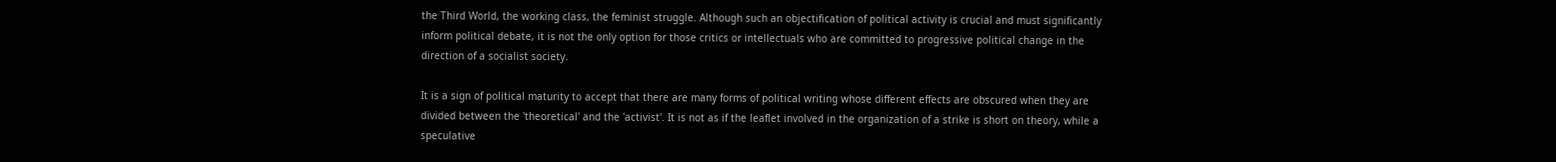the Third World, the working class, the feminist struggle. Although such an objectification of political activity is crucial and must significantly inform political debate, it is not the only option for those critics or intellectuals who are committed to progressive political change in the direction of a socialist society.

It is a sign of political maturity to accept that there are many forms of political writing whose different effects are obscured when they are divided between the 'theoretical' and the 'activist'. It is not as if the leaflet involved in the organization of a strike is short on theory, while a speculative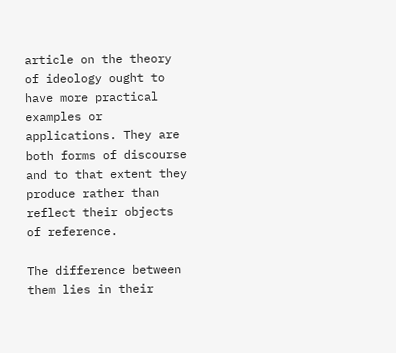article on the theory of ideology ought to have more practical examples or applications. They are both forms of discourse and to that extent they produce rather than reflect their objects of reference.

The difference between them lies in their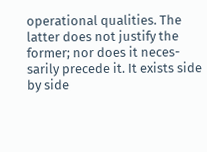operational qualities. The latter does not justify the former; nor does it neces- sarily precede it. It exists side by side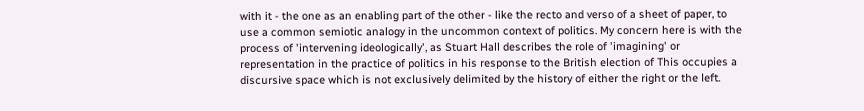with it - the one as an enabling part of the other - like the recto and verso of a sheet of paper, to use a common semiotic analogy in the uncommon context of politics. My concern here is with the process of 'intervening ideologically', as Stuart Hall describes the role of 'imagining' or representation in the practice of politics in his response to the British election of This occupies a discursive space which is not exclusively delimited by the history of either the right or the left.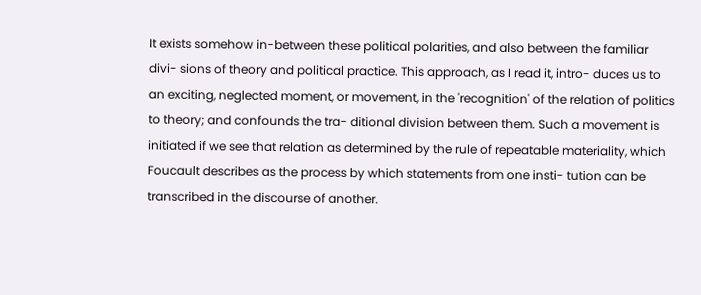It exists somehow in-between these political polarities, and also between the familiar divi- sions of theory and political practice. This approach, as I read it, intro- duces us to an exciting, neglected moment, or movement, in the 'recognition' of the relation of politics to theory; and confounds the tra- ditional division between them. Such a movement is initiated if we see that relation as determined by the rule of repeatable materiality, which Foucault describes as the process by which statements from one insti- tution can be transcribed in the discourse of another.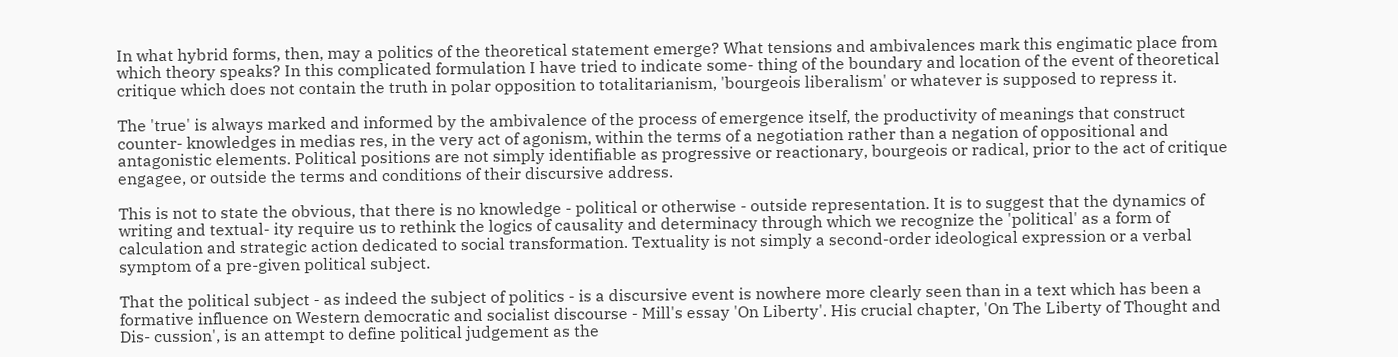In what hybrid forms, then, may a politics of the theoretical statement emerge? What tensions and ambivalences mark this engimatic place from which theory speaks? In this complicated formulation I have tried to indicate some- thing of the boundary and location of the event of theoretical critique which does not contain the truth in polar opposition to totalitarianism, 'bourgeois liberalism' or whatever is supposed to repress it.

The 'true' is always marked and informed by the ambivalence of the process of emergence itself, the productivity of meanings that construct counter- knowledges in medias res, in the very act of agonism, within the terms of a negotiation rather than a negation of oppositional and antagonistic elements. Political positions are not simply identifiable as progressive or reactionary, bourgeois or radical, prior to the act of critique engagee, or outside the terms and conditions of their discursive address.

This is not to state the obvious, that there is no knowledge - political or otherwise - outside representation. It is to suggest that the dynamics of writing and textual- ity require us to rethink the logics of causality and determinacy through which we recognize the 'political' as a form of calculation and strategic action dedicated to social transformation. Textuality is not simply a second-order ideological expression or a verbal symptom of a pre-given political subject.

That the political subject - as indeed the subject of politics - is a discursive event is nowhere more clearly seen than in a text which has been a formative influence on Western democratic and socialist discourse - Mill's essay 'On Liberty'. His crucial chapter, 'On The Liberty of Thought and Dis- cussion', is an attempt to define political judgement as the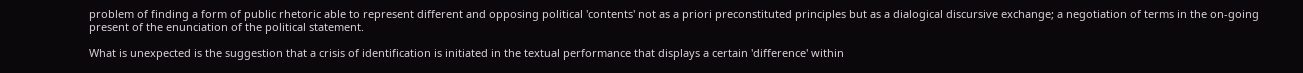problem of finding a form of public rhetoric able to represent different and opposing political 'contents' not as a priori preconstituted principles but as a dialogical discursive exchange; a negotiation of terms in the on-going present of the enunciation of the political statement.

What is unexpected is the suggestion that a crisis of identification is initiated in the textual performance that displays a certain 'difference' within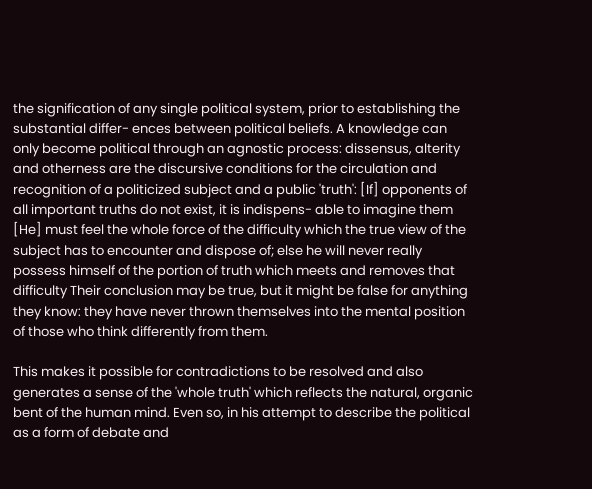the signification of any single political system, prior to establishing the substantial differ- ences between political beliefs. A knowledge can only become political through an agnostic process: dissensus, alterity and otherness are the discursive conditions for the circulation and recognition of a politicized subject and a public 'truth': [If] opponents of all important truths do not exist, it is indispens- able to imagine them [He] must feel the whole force of the difficulty which the true view of the subject has to encounter and dispose of; else he will never really possess himself of the portion of truth which meets and removes that difficulty Their conclusion may be true, but it might be false for anything they know: they have never thrown themselves into the mental position of those who think differently from them.

This makes it possible for contradictions to be resolved and also generates a sense of the 'whole truth' which reflects the natural, organic bent of the human mind. Even so, in his attempt to describe the political as a form of debate and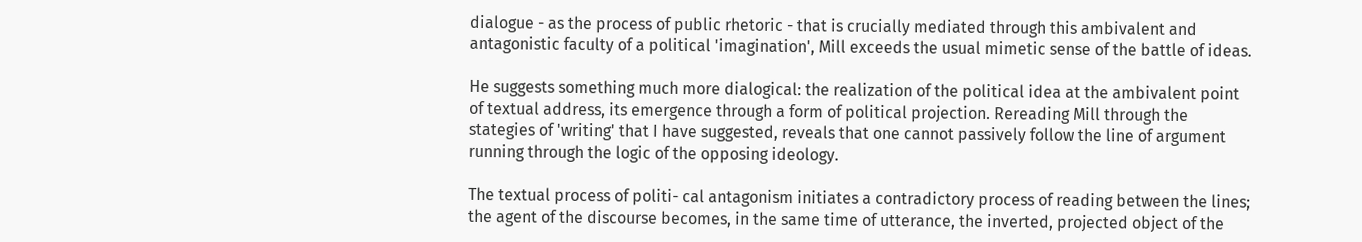dialogue - as the process of public rhetoric - that is crucially mediated through this ambivalent and antagonistic faculty of a political 'imagination', Mill exceeds the usual mimetic sense of the battle of ideas.

He suggests something much more dialogical: the realization of the political idea at the ambivalent point of textual address, its emergence through a form of political projection. Rereading Mill through the stategies of 'writing' that I have suggested, reveals that one cannot passively follow the line of argument running through the logic of the opposing ideology.

The textual process of politi- cal antagonism initiates a contradictory process of reading between the lines; the agent of the discourse becomes, in the same time of utterance, the inverted, projected object of the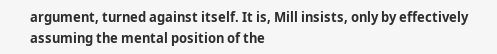argument, turned against itself. It is, Mill insists, only by effectively assuming the mental position of the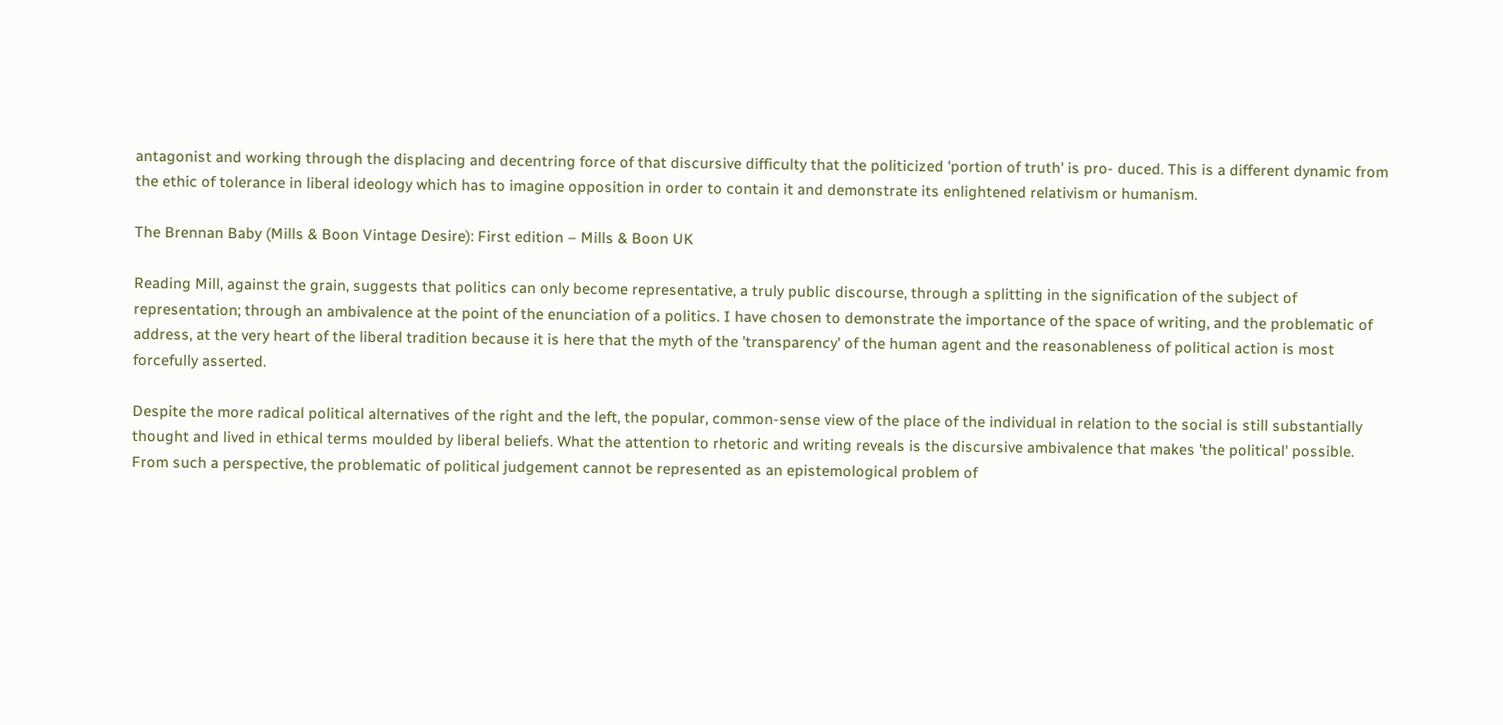antagonist and working through the displacing and decentring force of that discursive difficulty that the politicized 'portion of truth' is pro- duced. This is a different dynamic from the ethic of tolerance in liberal ideology which has to imagine opposition in order to contain it and demonstrate its enlightened relativism or humanism.

The Brennan Baby (Mills & Boon Vintage Desire): First edition – Mills & Boon UK

Reading Mill, against the grain, suggests that politics can only become representative, a truly public discourse, through a splitting in the signification of the subject of representation; through an ambivalence at the point of the enunciation of a politics. I have chosen to demonstrate the importance of the space of writing, and the problematic of address, at the very heart of the liberal tradition because it is here that the myth of the 'transparency' of the human agent and the reasonableness of political action is most forcefully asserted.

Despite the more radical political alternatives of the right and the left, the popular, common-sense view of the place of the individual in relation to the social is still substantially thought and lived in ethical terms moulded by liberal beliefs. What the attention to rhetoric and writing reveals is the discursive ambivalence that makes 'the political' possible. From such a perspective, the problematic of political judgement cannot be represented as an epistemological problem of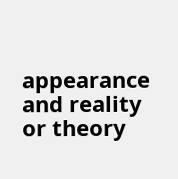appearance and reality or theory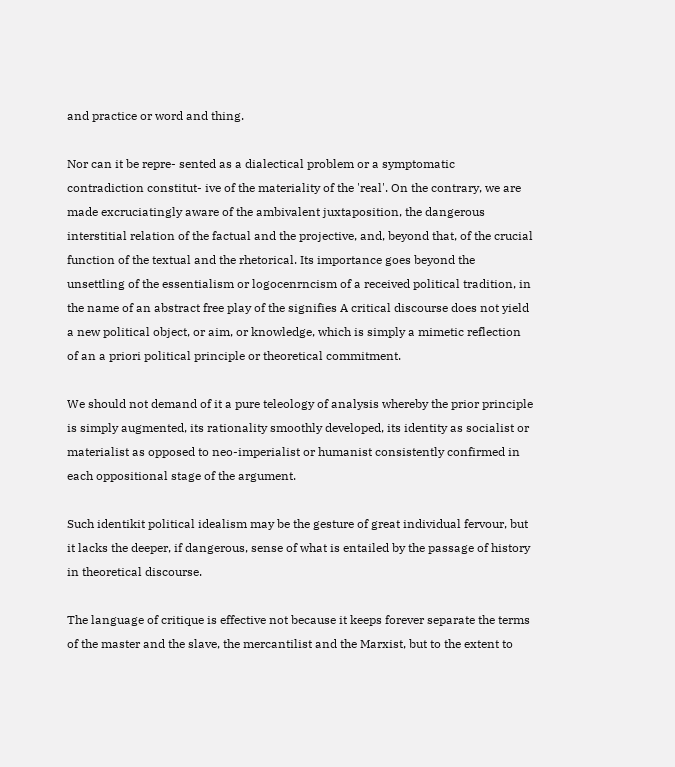and practice or word and thing.

Nor can it be repre- sented as a dialectical problem or a symptomatic contradiction constitut- ive of the materiality of the 'real'. On the contrary, we are made excruciatingly aware of the ambivalent juxtaposition, the dangerous interstitial relation of the factual and the projective, and, beyond that, of the crucial function of the textual and the rhetorical. Its importance goes beyond the unsettling of the essentialism or logocenrncism of a received political tradition, in the name of an abstract free play of the signifies A critical discourse does not yield a new political object, or aim, or knowledge, which is simply a mimetic reflection of an a priori political principle or theoretical commitment.

We should not demand of it a pure teleology of analysis whereby the prior principle is simply augmented, its rationality smoothly developed, its identity as socialist or materialist as opposed to neo-imperialist or humanist consistently confirmed in each oppositional stage of the argument.

Such identikit political idealism may be the gesture of great individual fervour, but it lacks the deeper, if dangerous, sense of what is entailed by the passage of history in theoretical discourse.

The language of critique is effective not because it keeps forever separate the terms of the master and the slave, the mercantilist and the Marxist, but to the extent to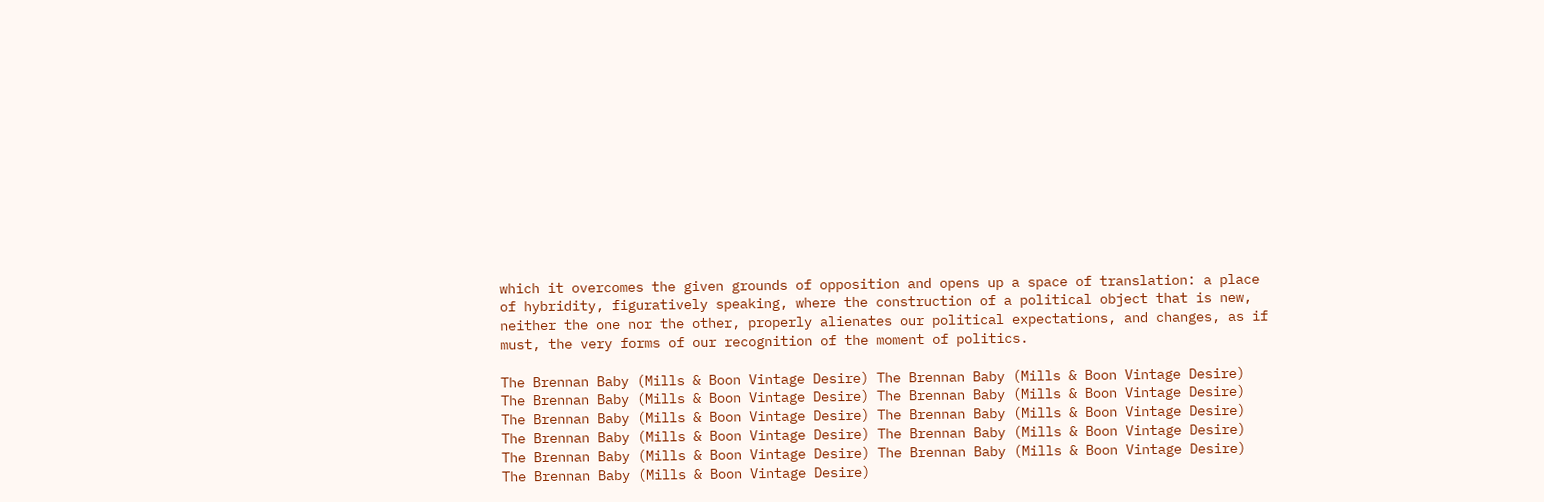which it overcomes the given grounds of opposition and opens up a space of translation: a place of hybridity, figuratively speaking, where the construction of a political object that is new, neither the one nor the other, properly alienates our political expectations, and changes, as if must, the very forms of our recognition of the moment of politics.

The Brennan Baby (Mills & Boon Vintage Desire) The Brennan Baby (Mills & Boon Vintage Desire)
The Brennan Baby (Mills & Boon Vintage Desire) The Brennan Baby (Mills & Boon Vintage Desire)
The Brennan Baby (Mills & Boon Vintage Desire) The Brennan Baby (Mills & Boon Vintage Desire)
The Brennan Baby (Mills & Boon Vintage Desire) The Brennan Baby (Mills & Boon Vintage Desire)
The Brennan Baby (Mills & Boon Vintage Desire) The Brennan Baby (Mills & Boon Vintage Desire)
The Brennan Baby (Mills & Boon Vintage Desire)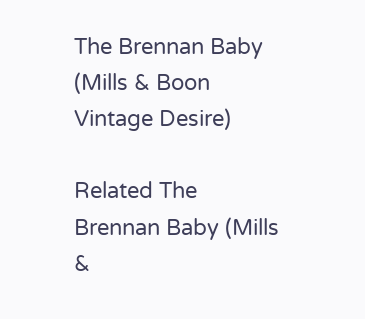The Brennan Baby (Mills & Boon Vintage Desire)

Related The Brennan Baby (Mills &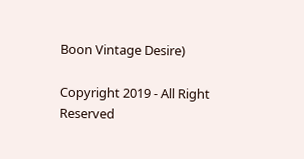Boon Vintage Desire)

Copyright 2019 - All Right Reserved